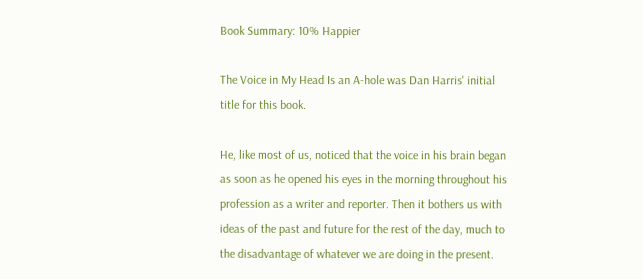Book Summary: 10% Happier

The Voice in My Head Is an A-hole was Dan Harris' initial title for this book.

He, like most of us, noticed that the voice in his brain began as soon as he opened his eyes in the morning throughout his profession as a writer and reporter. Then it bothers us with ideas of the past and future for the rest of the day, much to the disadvantage of whatever we are doing in the present.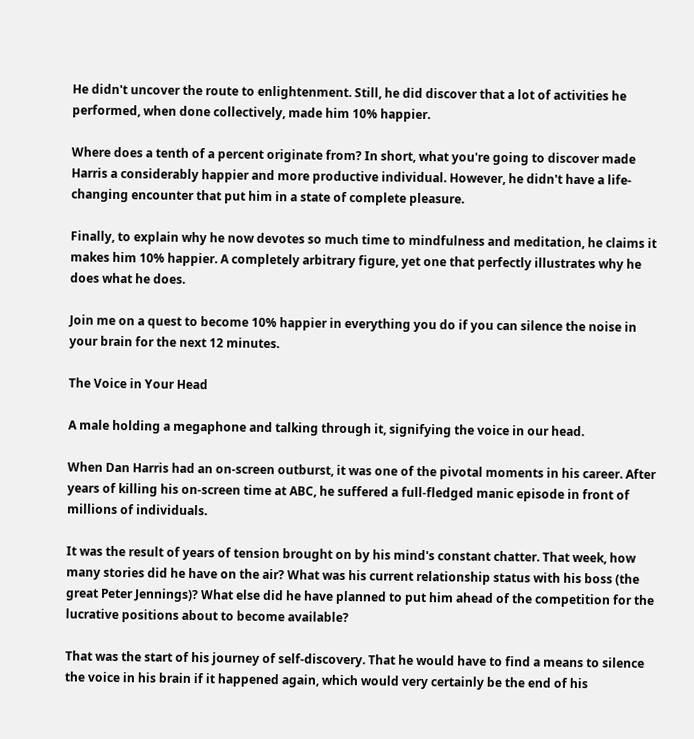He didn't uncover the route to enlightenment. Still, he did discover that a lot of activities he performed, when done collectively, made him 10% happier.

Where does a tenth of a percent originate from? In short, what you're going to discover made Harris a considerably happier and more productive individual. However, he didn't have a life-changing encounter that put him in a state of complete pleasure.

Finally, to explain why he now devotes so much time to mindfulness and meditation, he claims it makes him 10% happier. A completely arbitrary figure, yet one that perfectly illustrates why he does what he does.

Join me on a quest to become 10% happier in everything you do if you can silence the noise in your brain for the next 12 minutes.

The Voice in Your Head

A male holding a megaphone and talking through it, signifying the voice in our head.

When Dan Harris had an on-screen outburst, it was one of the pivotal moments in his career. After years of killing his on-screen time at ABC, he suffered a full-fledged manic episode in front of millions of individuals.

It was the result of years of tension brought on by his mind's constant chatter. That week, how many stories did he have on the air? What was his current relationship status with his boss (the great Peter Jennings)? What else did he have planned to put him ahead of the competition for the lucrative positions about to become available?

That was the start of his journey of self-discovery. That he would have to find a means to silence the voice in his brain if it happened again, which would very certainly be the end of his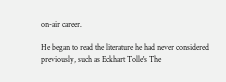on-air career.

He began to read the literature he had never considered previously, such as Eckhart Tolle's The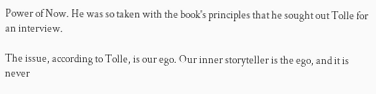Power of Now. He was so taken with the book's principles that he sought out Tolle for an interview.

The issue, according to Tolle, is our ego. Our inner storyteller is the ego, and it is never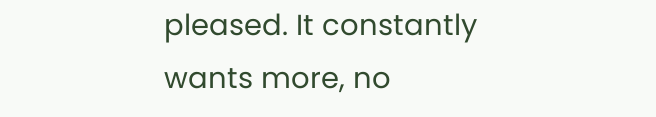pleased. It constantly wants more, no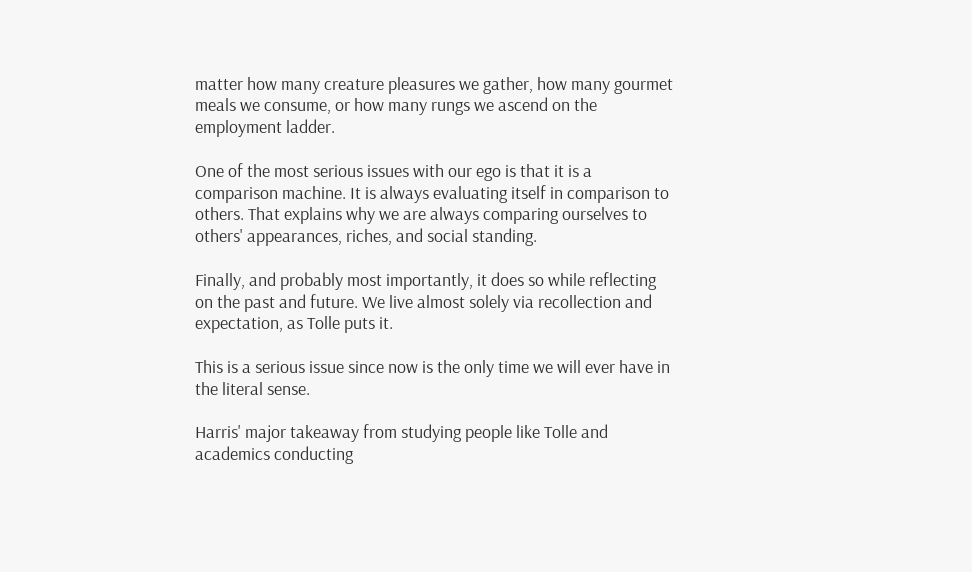matter how many creature pleasures we gather, how many gourmet meals we consume, or how many rungs we ascend on the employment ladder.

One of the most serious issues with our ego is that it is a comparison machine. It is always evaluating itself in comparison to others. That explains why we are always comparing ourselves to others' appearances, riches, and social standing.

Finally, and probably most importantly, it does so while reflecting on the past and future. We live almost solely via recollection and expectation, as Tolle puts it.

This is a serious issue since now is the only time we will ever have in the literal sense.

Harris' major takeaway from studying people like Tolle and academics conducting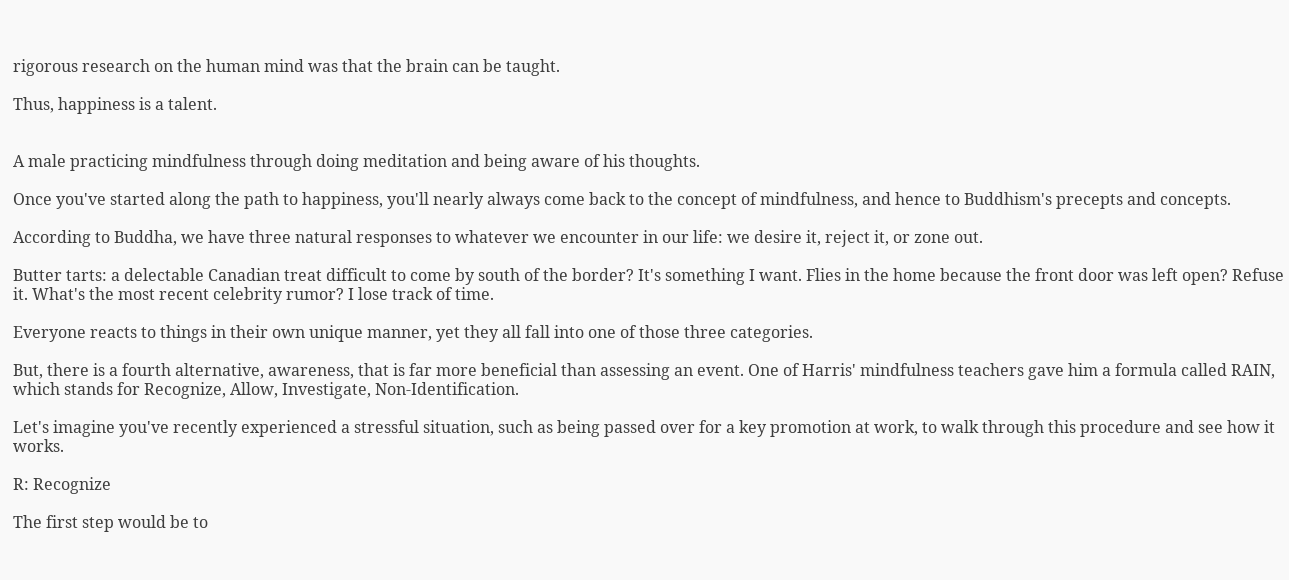rigorous research on the human mind was that the brain can be taught.

Thus, happiness is a talent.


A male practicing mindfulness through doing meditation and being aware of his thoughts.

Once you've started along the path to happiness, you'll nearly always come back to the concept of mindfulness, and hence to Buddhism's precepts and concepts.

According to Buddha, we have three natural responses to whatever we encounter in our life: we desire it, reject it, or zone out.

Butter tarts: a delectable Canadian treat difficult to come by south of the border? It's something I want. Flies in the home because the front door was left open? Refuse it. What's the most recent celebrity rumor? I lose track of time.

Everyone reacts to things in their own unique manner, yet they all fall into one of those three categories.

But, there is a fourth alternative, awareness, that is far more beneficial than assessing an event. One of Harris' mindfulness teachers gave him a formula called RAIN, which stands for Recognize, Allow, Investigate, Non-Identification.

Let's imagine you've recently experienced a stressful situation, such as being passed over for a key promotion at work, to walk through this procedure and see how it works.

R: Recognize

The first step would be to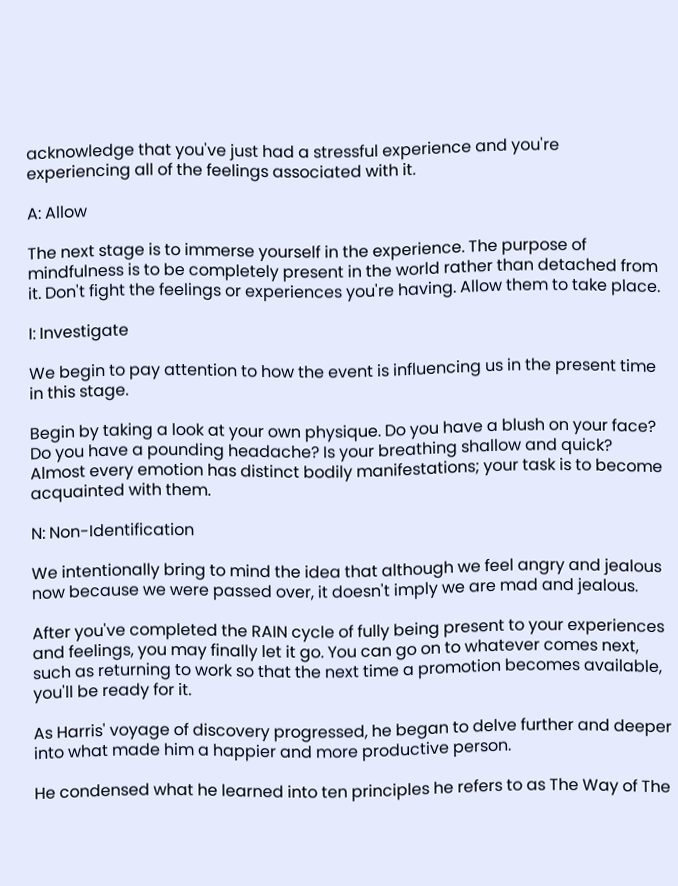acknowledge that you've just had a stressful experience and you're experiencing all of the feelings associated with it.

A: Allow

The next stage is to immerse yourself in the experience. The purpose of mindfulness is to be completely present in the world rather than detached from it. Don't fight the feelings or experiences you're having. Allow them to take place.

I: Investigate

We begin to pay attention to how the event is influencing us in the present time in this stage.

Begin by taking a look at your own physique. Do you have a blush on your face? Do you have a pounding headache? Is your breathing shallow and quick? Almost every emotion has distinct bodily manifestations; your task is to become acquainted with them.

N: Non-Identification

We intentionally bring to mind the idea that although we feel angry and jealous now because we were passed over, it doesn't imply we are mad and jealous.

After you've completed the RAIN cycle of fully being present to your experiences and feelings, you may finally let it go. You can go on to whatever comes next, such as returning to work so that the next time a promotion becomes available, you'll be ready for it.

As Harris' voyage of discovery progressed, he began to delve further and deeper into what made him a happier and more productive person.

He condensed what he learned into ten principles he refers to as The Way of The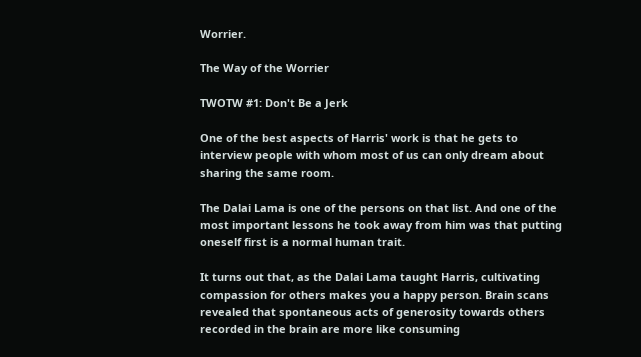Worrier.

The Way of the Worrier

TWOTW #1: Don't Be a Jerk

One of the best aspects of Harris' work is that he gets to interview people with whom most of us can only dream about sharing the same room.

The Dalai Lama is one of the persons on that list. And one of the most important lessons he took away from him was that putting oneself first is a normal human trait.

It turns out that, as the Dalai Lama taught Harris, cultivating compassion for others makes you a happy person. Brain scans revealed that spontaneous acts of generosity towards others recorded in the brain are more like consuming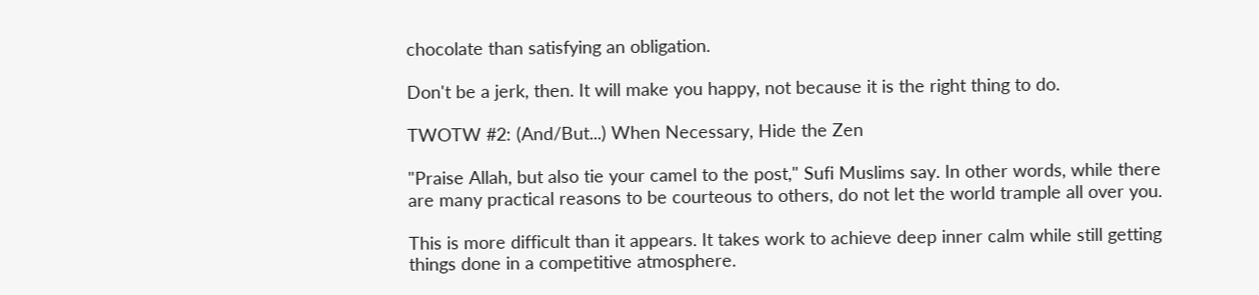chocolate than satisfying an obligation.

Don't be a jerk, then. It will make you happy, not because it is the right thing to do.

TWOTW #2: (And/But...) When Necessary, Hide the Zen

"Praise Allah, but also tie your camel to the post," Sufi Muslims say. In other words, while there are many practical reasons to be courteous to others, do not let the world trample all over you.

This is more difficult than it appears. It takes work to achieve deep inner calm while still getting things done in a competitive atmosphere.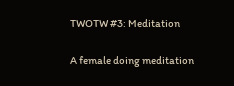TWOTW #3: Meditation

A female doing meditation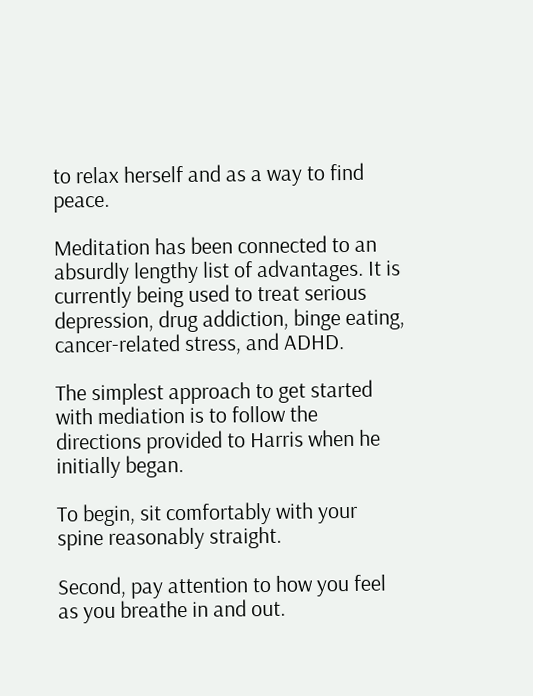to relax herself and as a way to find peace.

Meditation has been connected to an absurdly lengthy list of advantages. It is currently being used to treat serious depression, drug addiction, binge eating, cancer-related stress, and ADHD.

The simplest approach to get started with mediation is to follow the directions provided to Harris when he initially began.

To begin, sit comfortably with your spine reasonably straight.

Second, pay attention to how you feel as you breathe in and out.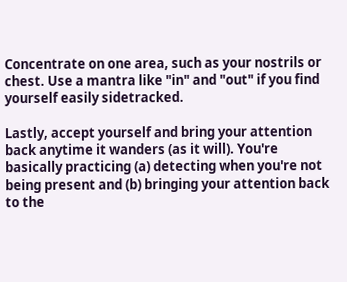Concentrate on one area, such as your nostrils or chest. Use a mantra like "in" and "out" if you find yourself easily sidetracked.

Lastly, accept yourself and bring your attention back anytime it wanders (as it will). You're basically practicing (a) detecting when you're not being present and (b) bringing your attention back to the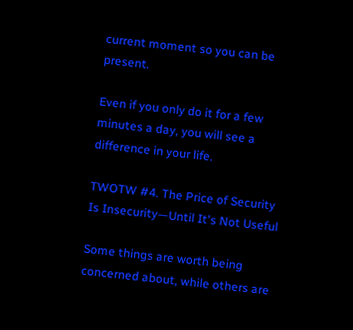current moment so you can be present.

Even if you only do it for a few minutes a day, you will see a difference in your life.

TWOTW #4. The Price of Security Is Insecurity—Until It's Not Useful

Some things are worth being concerned about, while others are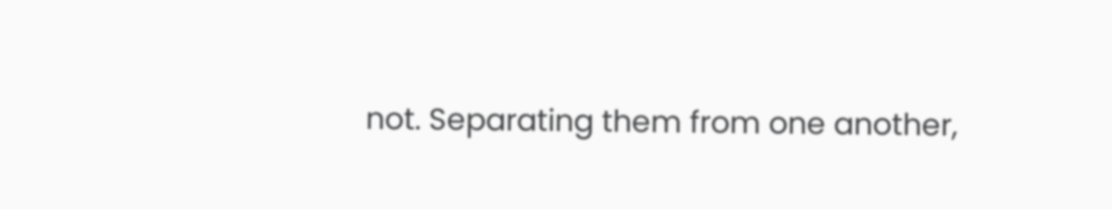not. Separating them from one another,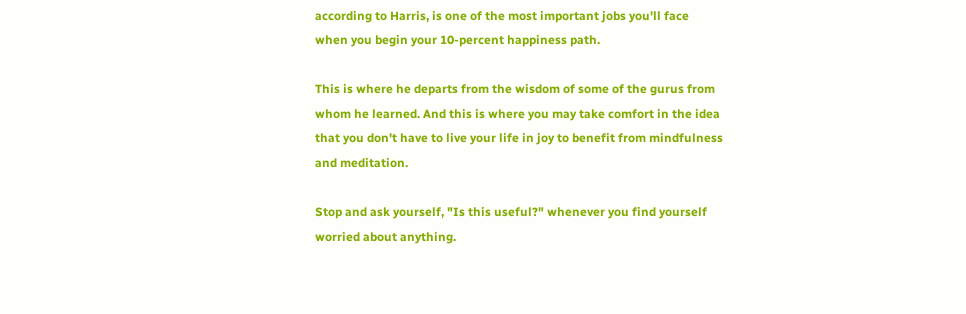according to Harris, is one of the most important jobs you'll face when you begin your 10-percent happiness path.

This is where he departs from the wisdom of some of the gurus from whom he learned. And this is where you may take comfort in the idea that you don't have to live your life in joy to benefit from mindfulness and meditation.

Stop and ask yourself, "Is this useful?" whenever you find yourself worried about anything.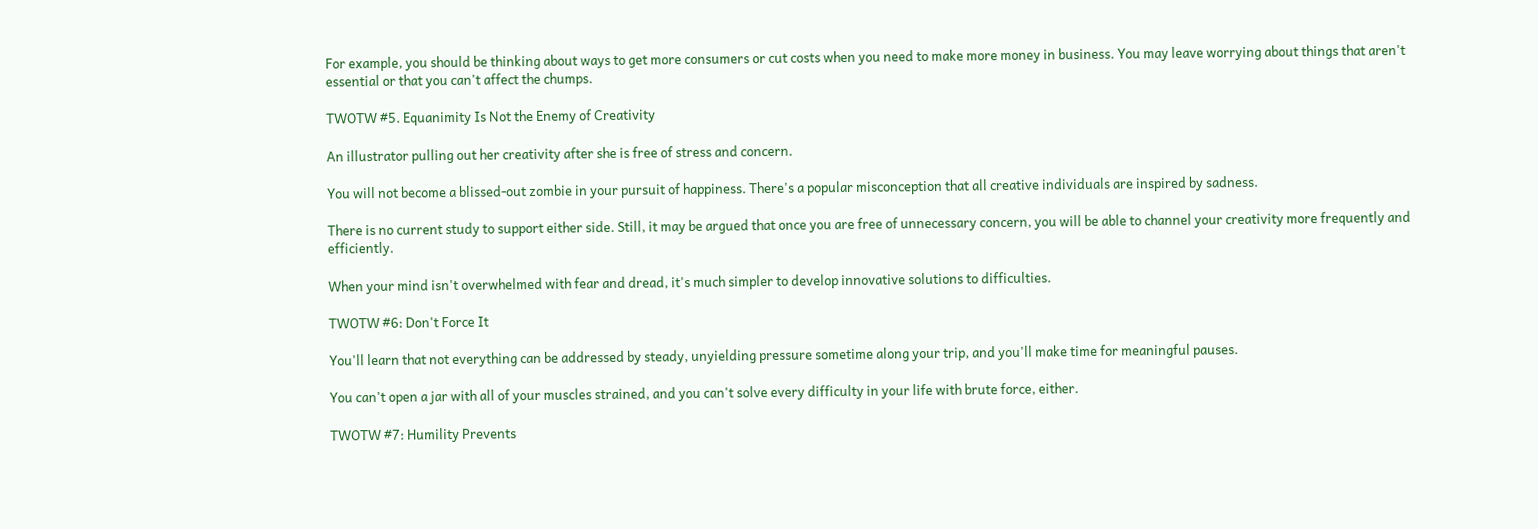For example, you should be thinking about ways to get more consumers or cut costs when you need to make more money in business. You may leave worrying about things that aren't essential or that you can't affect the chumps.

TWOTW #5. Equanimity Is Not the Enemy of Creativity

An illustrator pulling out her creativity after she is free of stress and concern.

You will not become a blissed-out zombie in your pursuit of happiness. There's a popular misconception that all creative individuals are inspired by sadness.

There is no current study to support either side. Still, it may be argued that once you are free of unnecessary concern, you will be able to channel your creativity more frequently and efficiently.

When your mind isn't overwhelmed with fear and dread, it's much simpler to develop innovative solutions to difficulties.

TWOTW #6: Don't Force It

You'll learn that not everything can be addressed by steady, unyielding pressure sometime along your trip, and you'll make time for meaningful pauses.

You can't open a jar with all of your muscles strained, and you can't solve every difficulty in your life with brute force, either.

TWOTW #7: Humility Prevents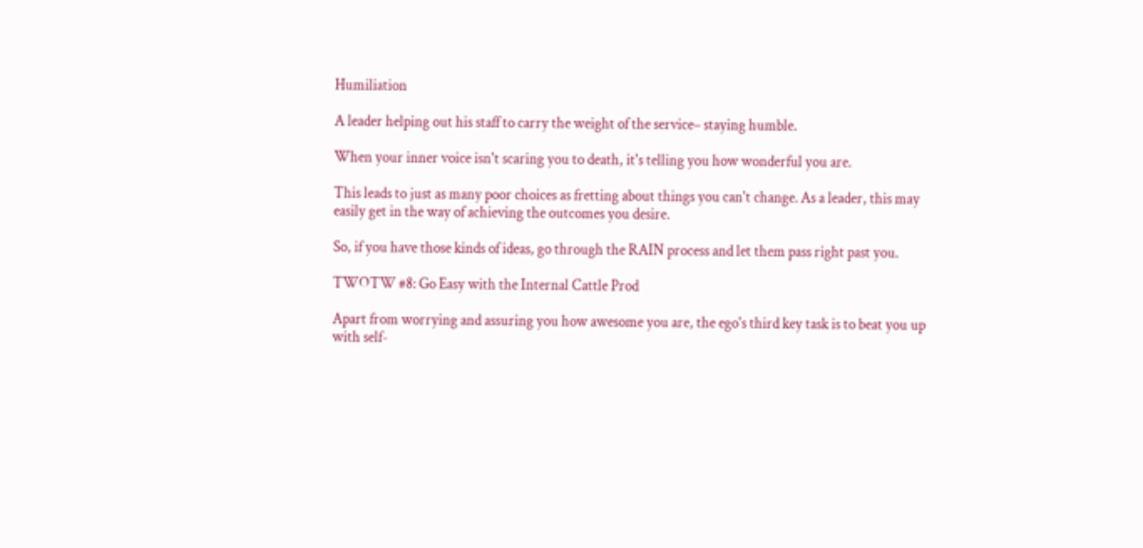Humiliation

A leader helping out his staff to carry the weight of the service– staying humble.

When your inner voice isn't scaring you to death, it's telling you how wonderful you are.

This leads to just as many poor choices as fretting about things you can't change. As a leader, this may easily get in the way of achieving the outcomes you desire.

So, if you have those kinds of ideas, go through the RAIN process and let them pass right past you.

TWOTW #8: Go Easy with the Internal Cattle Prod

Apart from worrying and assuring you how awesome you are, the ego's third key task is to beat you up with self-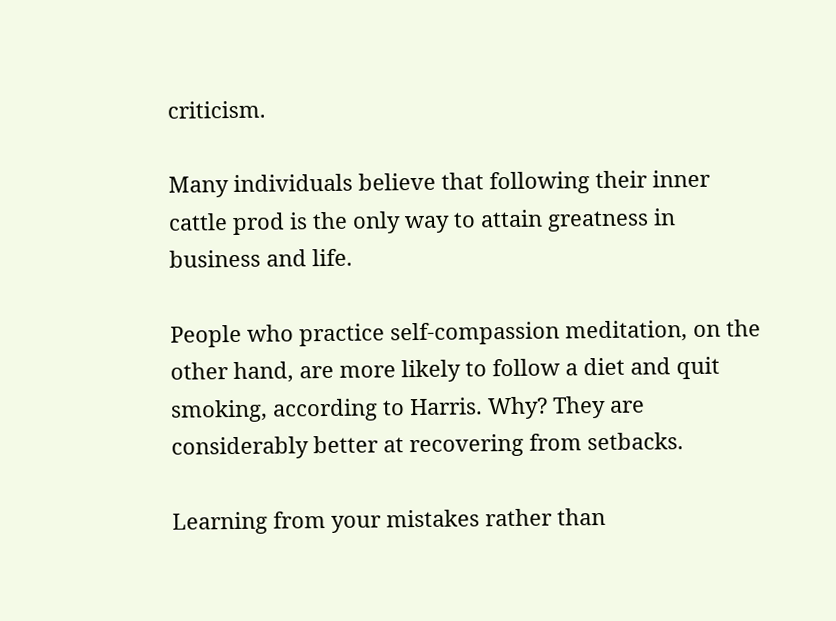criticism.

Many individuals believe that following their inner cattle prod is the only way to attain greatness in business and life.

People who practice self-compassion meditation, on the other hand, are more likely to follow a diet and quit smoking, according to Harris. Why? They are considerably better at recovering from setbacks.

Learning from your mistakes rather than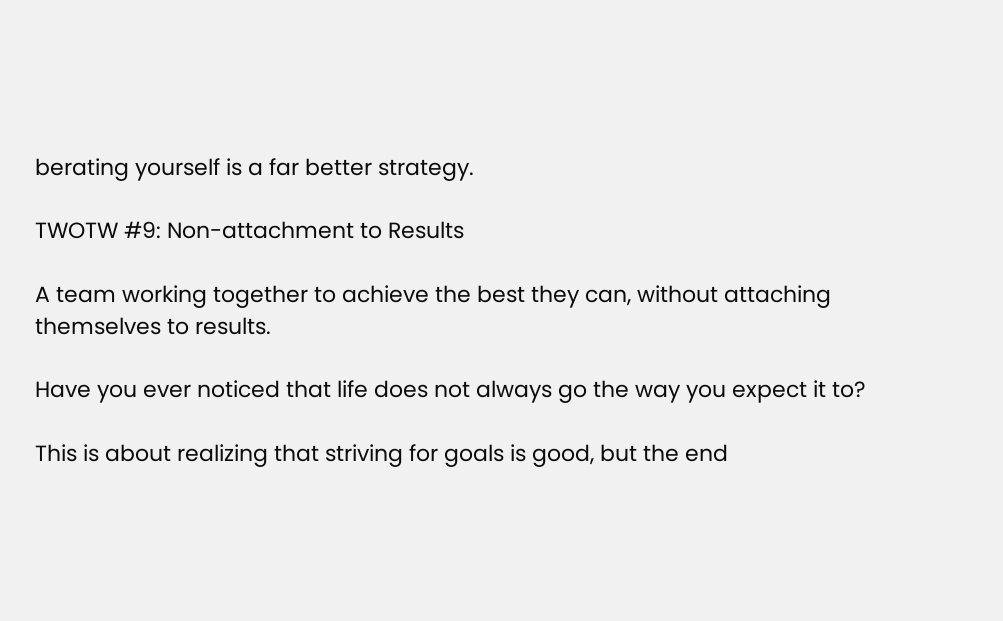berating yourself is a far better strategy.

TWOTW #9: Non-attachment to Results

A team working together to achieve the best they can, without attaching themselves to results.

Have you ever noticed that life does not always go the way you expect it to?

This is about realizing that striving for goals is good, but the end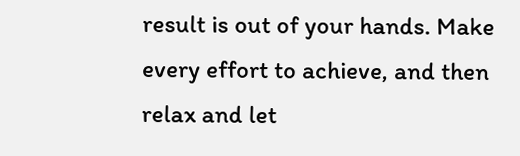result is out of your hands. Make every effort to achieve, and then relax and let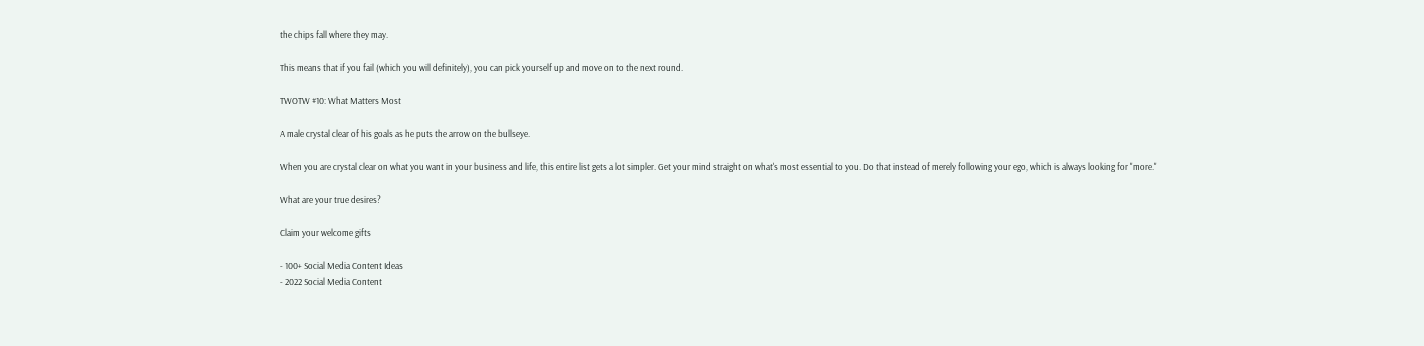the chips fall where they may.

This means that if you fail (which you will definitely), you can pick yourself up and move on to the next round.

TWOTW #10: What Matters Most

A male crystal clear of his goals as he puts the arrow on the bullseye.

When you are crystal clear on what you want in your business and life, this entire list gets a lot simpler. Get your mind straight on what's most essential to you. Do that instead of merely following your ego, which is always looking for "more."

What are your true desires?

Claim your welcome gifts

- 100+ Social Media Content Ideas
- 2022 Social Media Content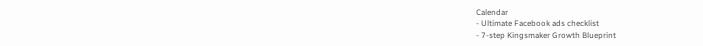Calendar
- Ultimate Facebook ads checklist
- 7-step Kingsmaker Growth Blueprint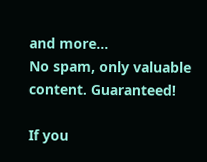and more...
No spam, only valuable content. Guaranteed!

If you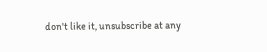don't like it, unsubscribe at any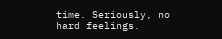time. Seriously, no hard feelings.